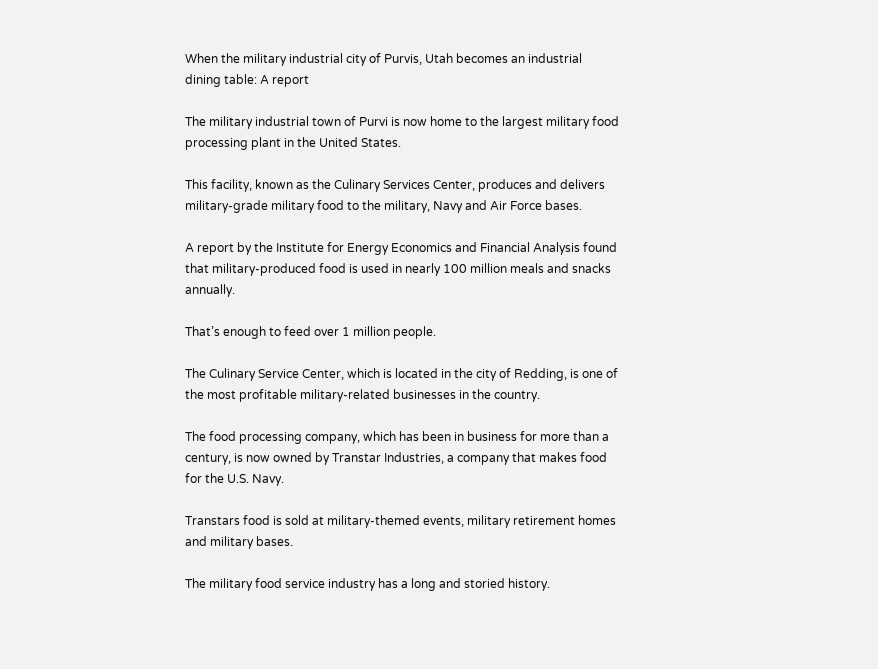When the military industrial city of Purvis, Utah becomes an industrial dining table: A report

The military industrial town of Purvi is now home to the largest military food processing plant in the United States.

This facility, known as the Culinary Services Center, produces and delivers military-grade military food to the military, Navy and Air Force bases.

A report by the Institute for Energy Economics and Financial Analysis found that military-produced food is used in nearly 100 million meals and snacks annually.

That’s enough to feed over 1 million people.

The Culinary Service Center, which is located in the city of Redding, is one of the most profitable military-related businesses in the country.

The food processing company, which has been in business for more than a century, is now owned by Transtar Industries, a company that makes food for the U.S. Navy.

Transtars food is sold at military-themed events, military retirement homes and military bases.

The military food service industry has a long and storied history.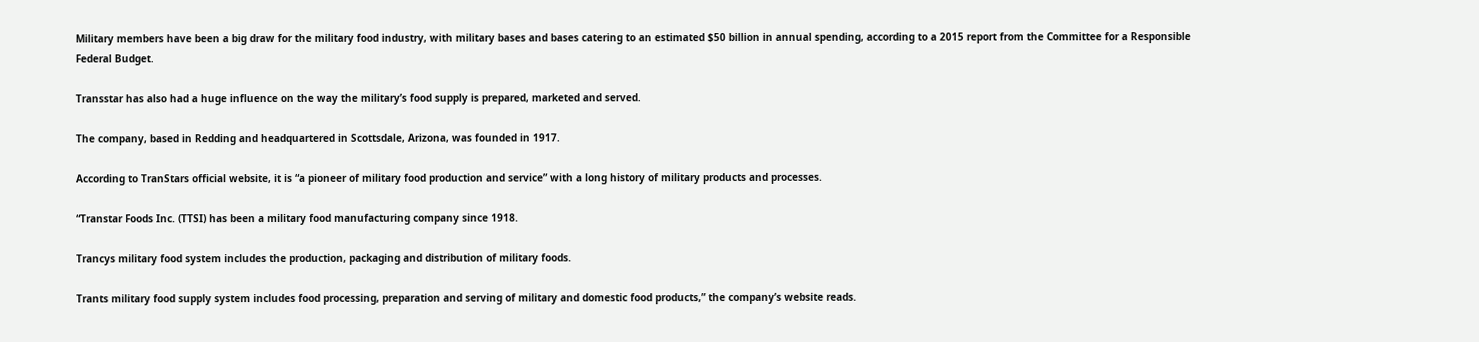Military members have been a big draw for the military food industry, with military bases and bases catering to an estimated $50 billion in annual spending, according to a 2015 report from the Committee for a Responsible Federal Budget.

Transstar has also had a huge influence on the way the military’s food supply is prepared, marketed and served.

The company, based in Redding and headquartered in Scottsdale, Arizona, was founded in 1917.

According to TranStars official website, it is “a pioneer of military food production and service” with a long history of military products and processes.

“Transtar Foods Inc. (TTSI) has been a military food manufacturing company since 1918.

Trancys military food system includes the production, packaging and distribution of military foods.

Trants military food supply system includes food processing, preparation and serving of military and domestic food products,” the company’s website reads.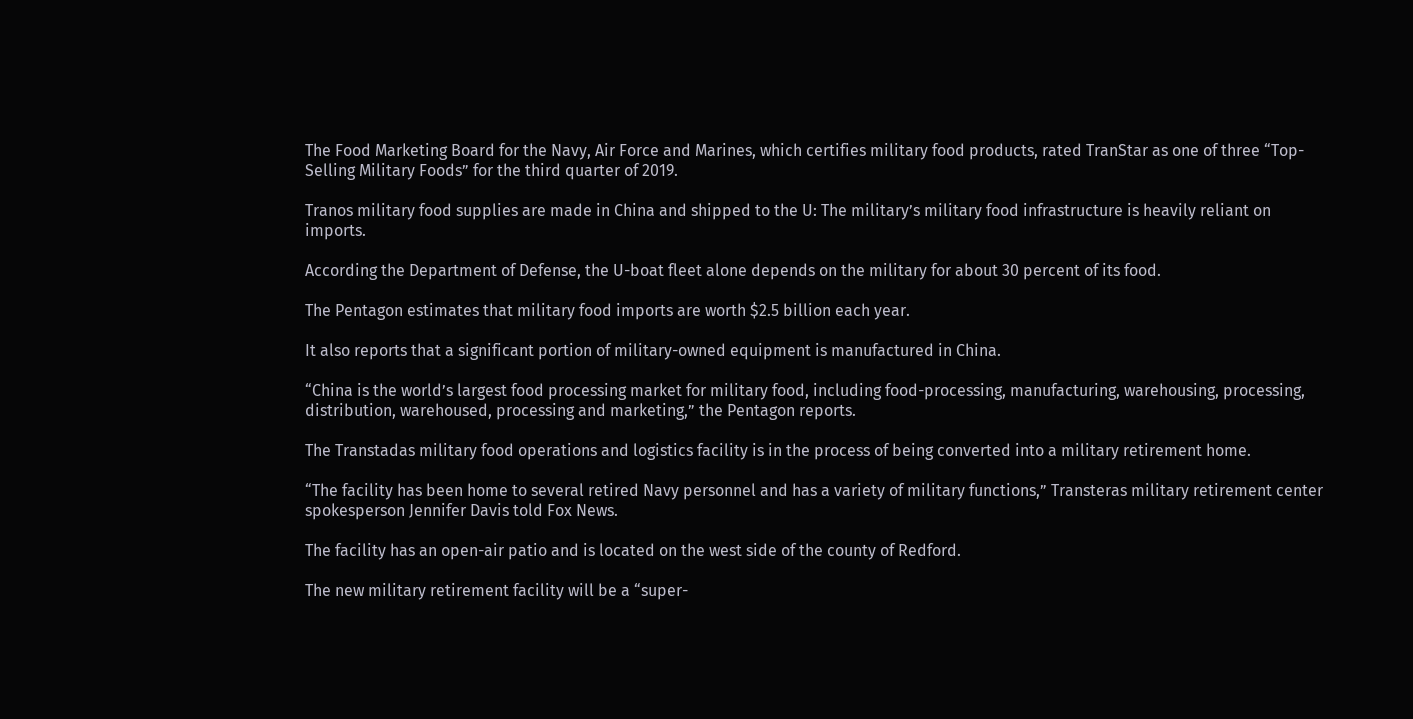The Food Marketing Board for the Navy, Air Force and Marines, which certifies military food products, rated TranStar as one of three “Top-Selling Military Foods” for the third quarter of 2019.

Tranos military food supplies are made in China and shipped to the U: The military’s military food infrastructure is heavily reliant on imports.

According the Department of Defense, the U-boat fleet alone depends on the military for about 30 percent of its food.

The Pentagon estimates that military food imports are worth $2.5 billion each year.

It also reports that a significant portion of military-owned equipment is manufactured in China.

“China is the world’s largest food processing market for military food, including food-processing, manufacturing, warehousing, processing, distribution, warehoused, processing and marketing,” the Pentagon reports.

The Transtadas military food operations and logistics facility is in the process of being converted into a military retirement home.

“The facility has been home to several retired Navy personnel and has a variety of military functions,” Transteras military retirement center spokesperson Jennifer Davis told Fox News.

The facility has an open-air patio and is located on the west side of the county of Redford.

The new military retirement facility will be a “super-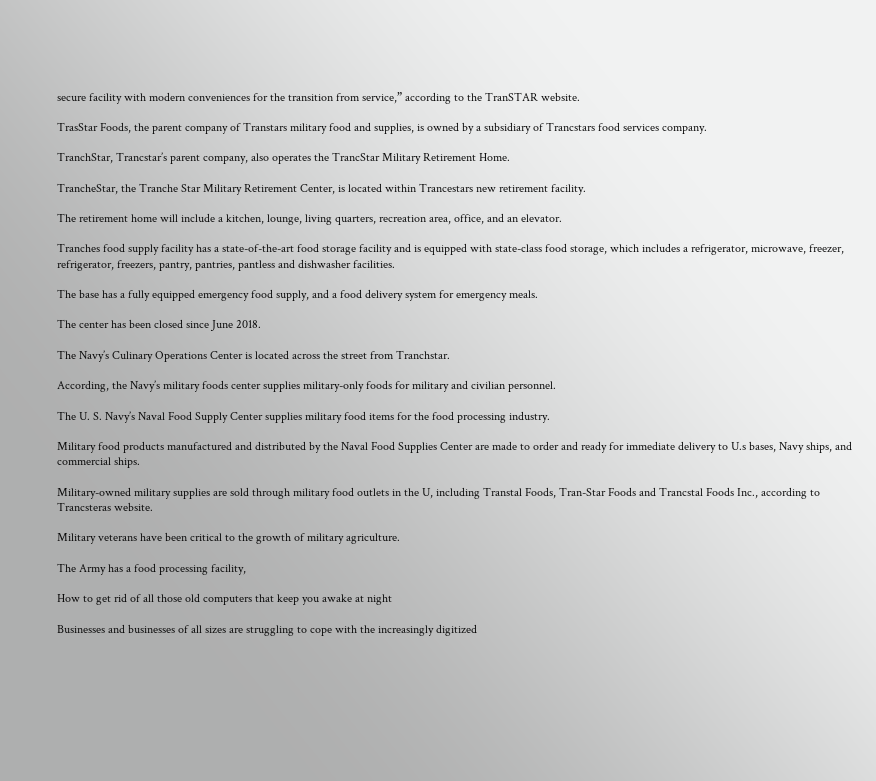secure facility with modern conveniences for the transition from service,” according to the TranSTAR website.

TrasStar Foods, the parent company of Transtars military food and supplies, is owned by a subsidiary of Trancstars food services company.

TranchStar, Trancstar’s parent company, also operates the TrancStar Military Retirement Home.

TrancheStar, the Tranche Star Military Retirement Center, is located within Trancestars new retirement facility.

The retirement home will include a kitchen, lounge, living quarters, recreation area, office, and an elevator.

Tranches food supply facility has a state-of-the-art food storage facility and is equipped with state-class food storage, which includes a refrigerator, microwave, freezer, refrigerator, freezers, pantry, pantries, pantless and dishwasher facilities.

The base has a fully equipped emergency food supply, and a food delivery system for emergency meals.

The center has been closed since June 2018.

The Navy’s Culinary Operations Center is located across the street from Tranchstar.

According, the Navy’s military foods center supplies military-only foods for military and civilian personnel.

The U. S. Navy’s Naval Food Supply Center supplies military food items for the food processing industry.

Military food products manufactured and distributed by the Naval Food Supplies Center are made to order and ready for immediate delivery to U.s bases, Navy ships, and commercial ships.

Military-owned military supplies are sold through military food outlets in the U, including Transtal Foods, Tran-Star Foods and Trancstal Foods Inc., according to Trancsteras website.

Military veterans have been critical to the growth of military agriculture.

The Army has a food processing facility,

How to get rid of all those old computers that keep you awake at night

Businesses and businesses of all sizes are struggling to cope with the increasingly digitized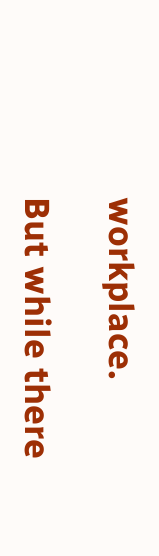workplace.

But while there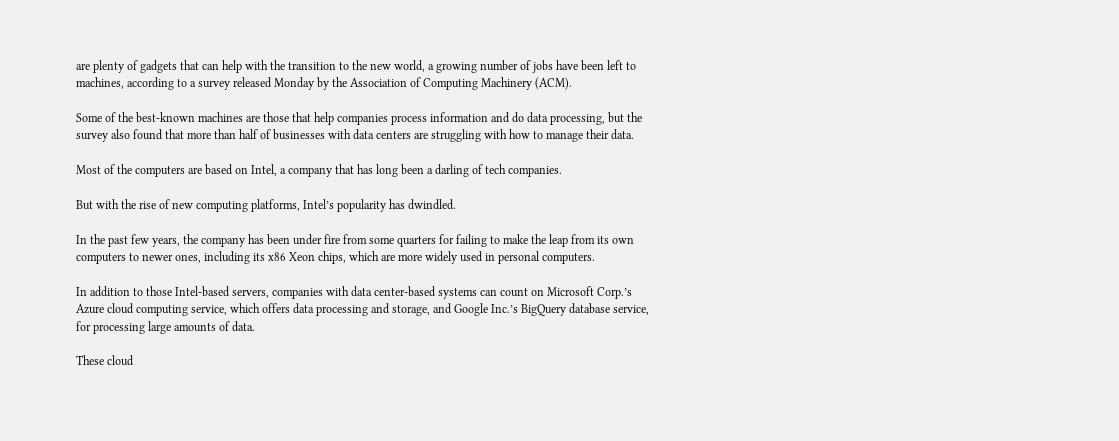are plenty of gadgets that can help with the transition to the new world, a growing number of jobs have been left to machines, according to a survey released Monday by the Association of Computing Machinery (ACM).

Some of the best-known machines are those that help companies process information and do data processing, but the survey also found that more than half of businesses with data centers are struggling with how to manage their data.

Most of the computers are based on Intel, a company that has long been a darling of tech companies.

But with the rise of new computing platforms, Intel’s popularity has dwindled.

In the past few years, the company has been under fire from some quarters for failing to make the leap from its own computers to newer ones, including its x86 Xeon chips, which are more widely used in personal computers.

In addition to those Intel-based servers, companies with data center-based systems can count on Microsoft Corp.’s Azure cloud computing service, which offers data processing and storage, and Google Inc.’s BigQuery database service, for processing large amounts of data.

These cloud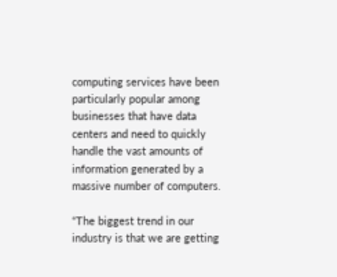computing services have been particularly popular among businesses that have data centers and need to quickly handle the vast amounts of information generated by a massive number of computers.

“The biggest trend in our industry is that we are getting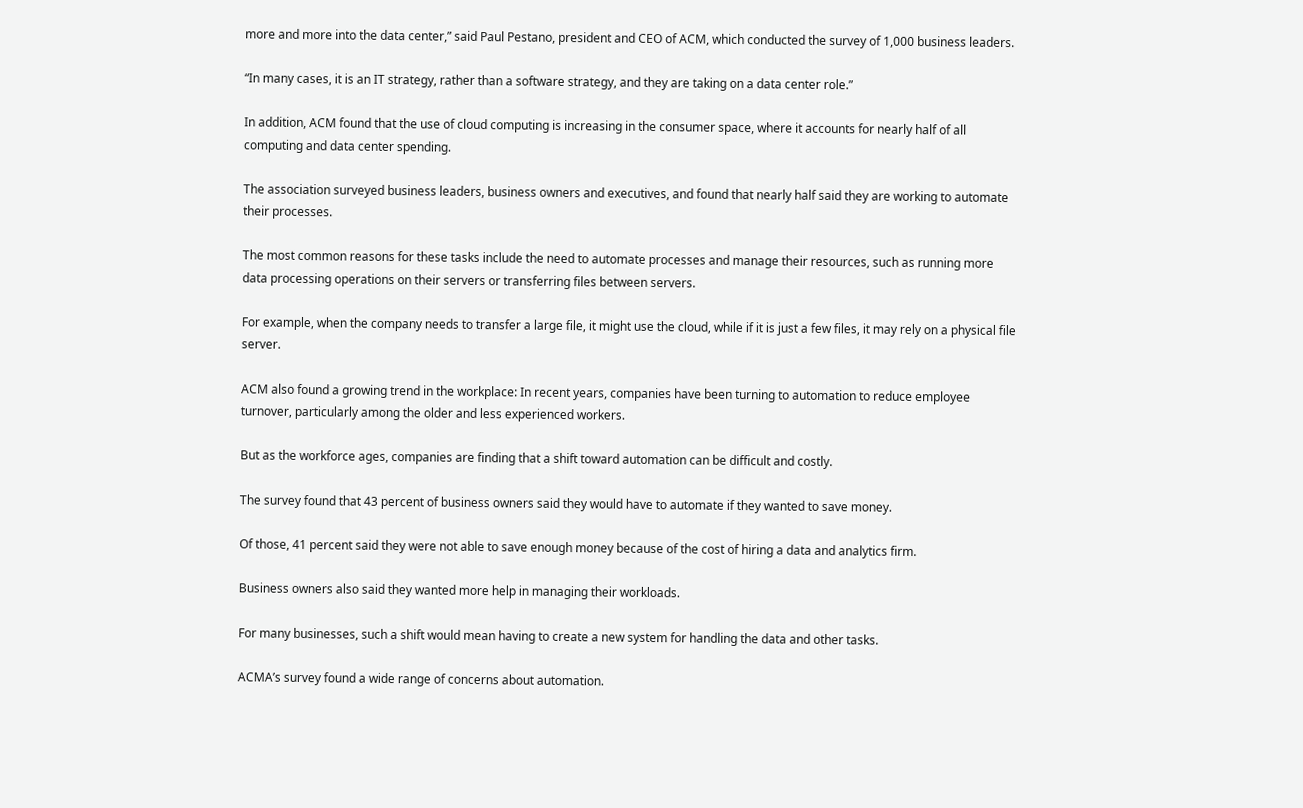more and more into the data center,” said Paul Pestano, president and CEO of ACM, which conducted the survey of 1,000 business leaders.

“In many cases, it is an IT strategy, rather than a software strategy, and they are taking on a data center role.”

In addition, ACM found that the use of cloud computing is increasing in the consumer space, where it accounts for nearly half of all computing and data center spending.

The association surveyed business leaders, business owners and executives, and found that nearly half said they are working to automate their processes.

The most common reasons for these tasks include the need to automate processes and manage their resources, such as running more data processing operations on their servers or transferring files between servers.

For example, when the company needs to transfer a large file, it might use the cloud, while if it is just a few files, it may rely on a physical file server.

ACM also found a growing trend in the workplace: In recent years, companies have been turning to automation to reduce employee turnover, particularly among the older and less experienced workers.

But as the workforce ages, companies are finding that a shift toward automation can be difficult and costly.

The survey found that 43 percent of business owners said they would have to automate if they wanted to save money.

Of those, 41 percent said they were not able to save enough money because of the cost of hiring a data and analytics firm.

Business owners also said they wanted more help in managing their workloads.

For many businesses, such a shift would mean having to create a new system for handling the data and other tasks.

ACMA’s survey found a wide range of concerns about automation.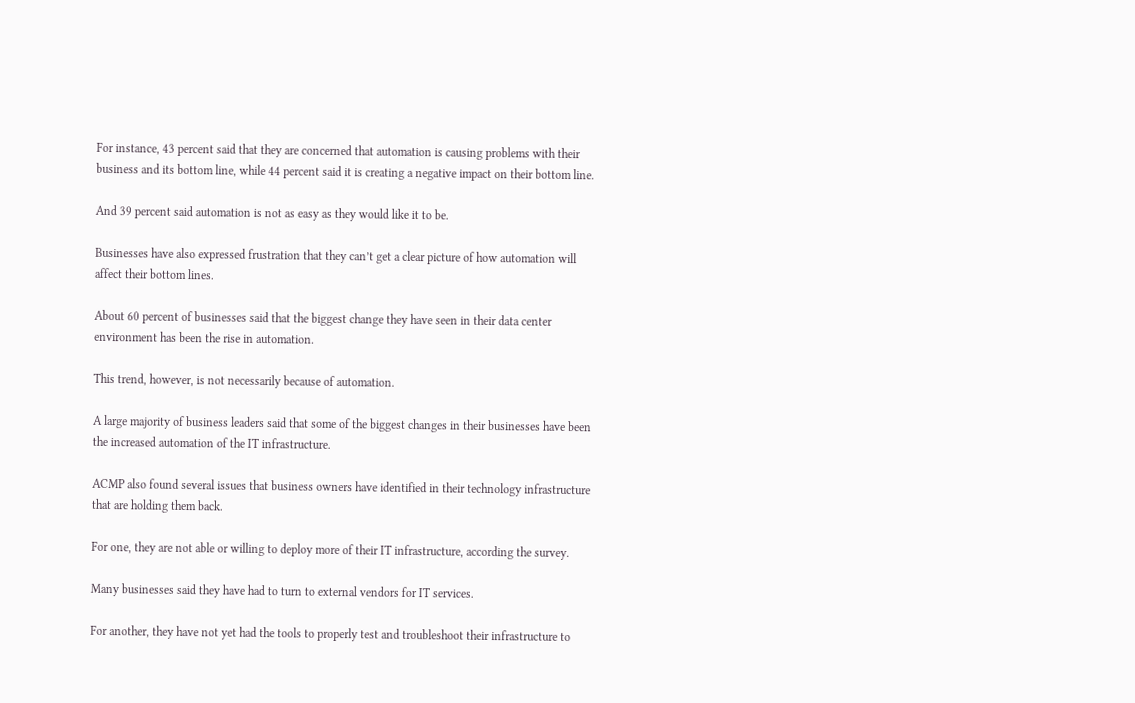For instance, 43 percent said that they are concerned that automation is causing problems with their business and its bottom line, while 44 percent said it is creating a negative impact on their bottom line.

And 39 percent said automation is not as easy as they would like it to be.

Businesses have also expressed frustration that they can’t get a clear picture of how automation will affect their bottom lines.

About 60 percent of businesses said that the biggest change they have seen in their data center environment has been the rise in automation.

This trend, however, is not necessarily because of automation.

A large majority of business leaders said that some of the biggest changes in their businesses have been the increased automation of the IT infrastructure.

ACMP also found several issues that business owners have identified in their technology infrastructure that are holding them back.

For one, they are not able or willing to deploy more of their IT infrastructure, according the survey.

Many businesses said they have had to turn to external vendors for IT services.

For another, they have not yet had the tools to properly test and troubleshoot their infrastructure to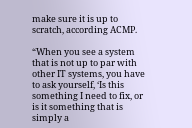make sure it is up to scratch, according ACMP.

“When you see a system that is not up to par with other IT systems, you have to ask yourself, ‘Is this something I need to fix, or is it something that is simply a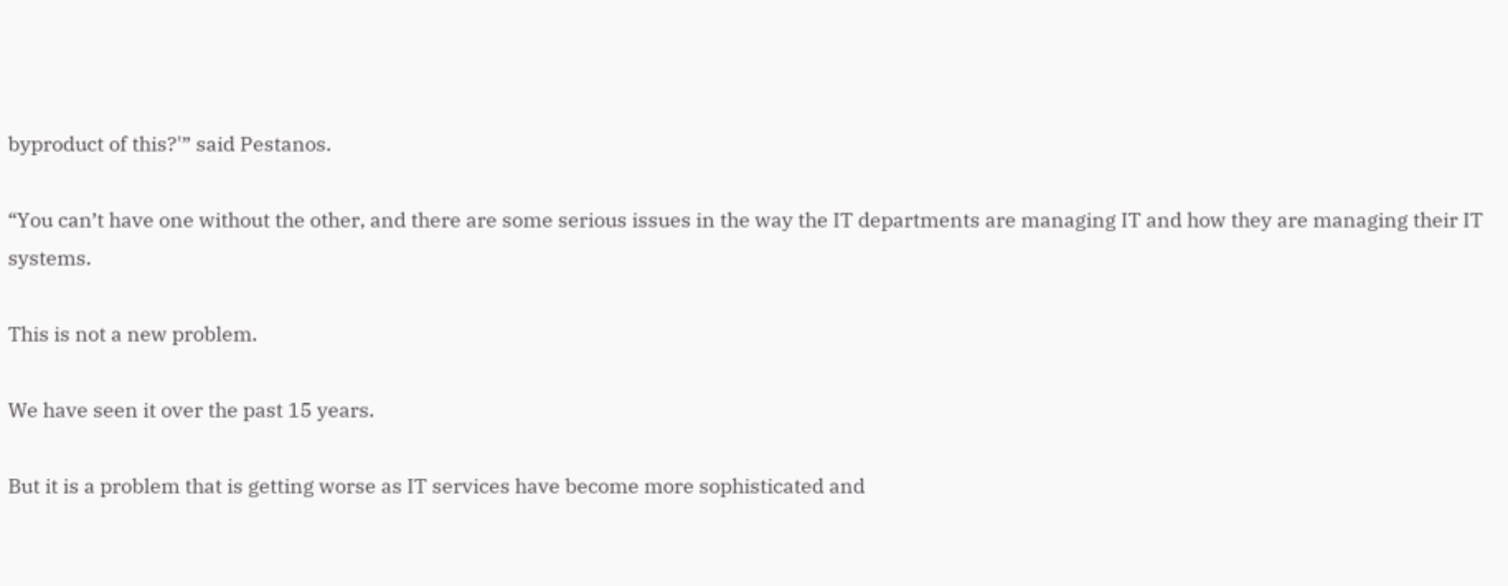byproduct of this?'” said Pestanos.

“You can’t have one without the other, and there are some serious issues in the way the IT departments are managing IT and how they are managing their IT systems.

This is not a new problem.

We have seen it over the past 15 years.

But it is a problem that is getting worse as IT services have become more sophisticated and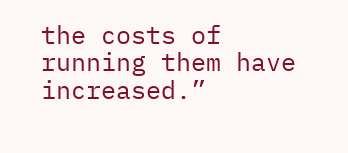the costs of running them have increased.”